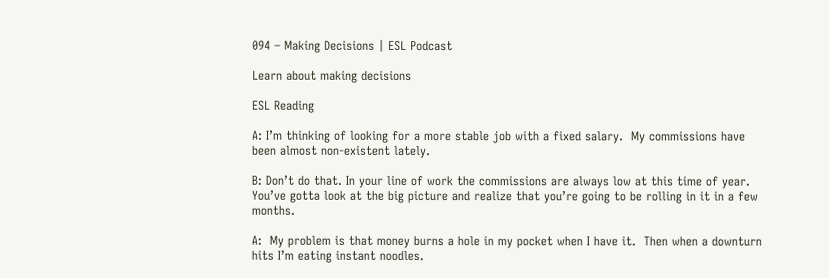094 – Making Decisions | ESL Podcast

Learn about making decisions

ESL Reading

A: I’m thinking of looking for a more stable job with a fixed salary.  My commissions have been almost non-existent lately.

B: Don’t do that. In your line of work the commissions are always low at this time of year. You’ve gotta look at the big picture and realize that you’re going to be rolling in it in a few months.

A:  My problem is that money burns a hole in my pocket when I have it.  Then when a downturn hits I’m eating instant noodles.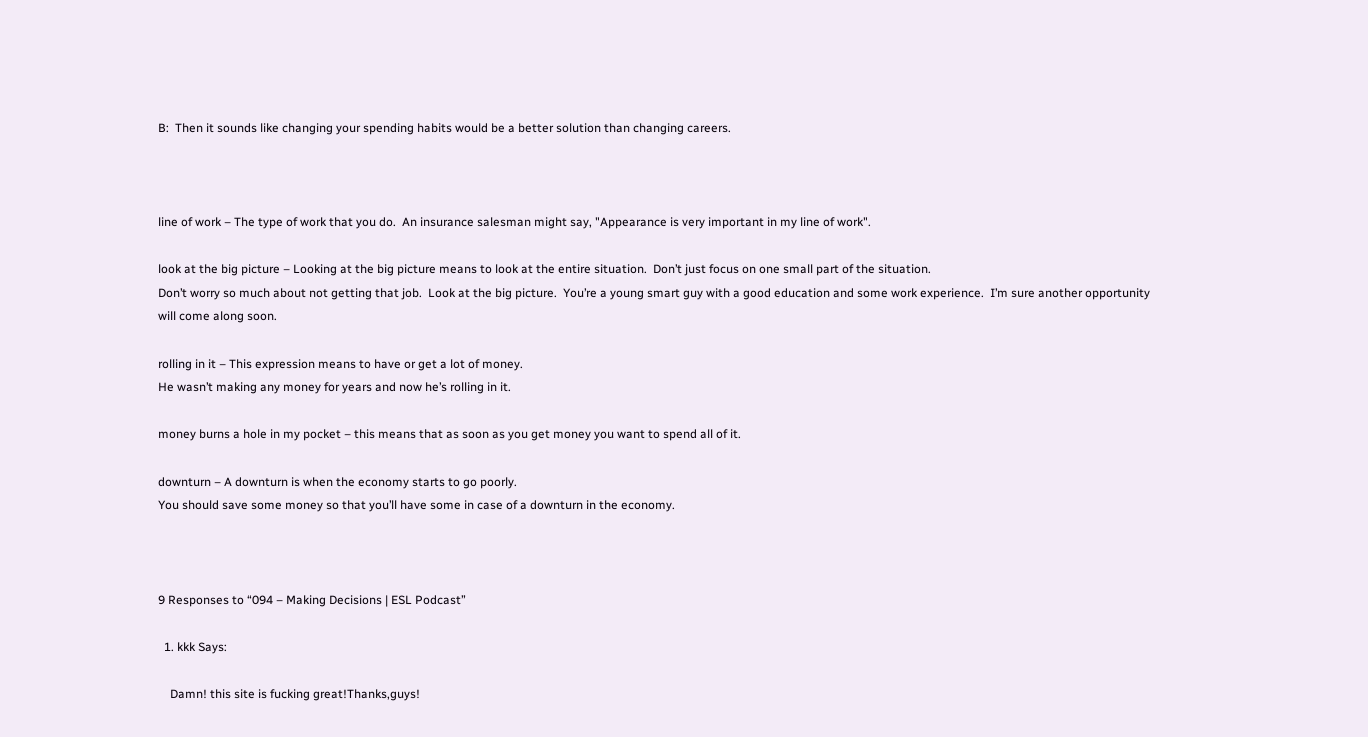B:  Then it sounds like changing your spending habits would be a better solution than changing careers.



line of work – The type of work that you do.  An insurance salesman might say, "Appearance is very important in my line of work".

look at the big picture – Looking at the big picture means to look at the entire situation.  Don’t just focus on one small part of the situation.
Don’t worry so much about not getting that job.  Look at the big picture.  You’re a young smart guy with a good education and some work experience.  I’m sure another opportunity will come along soon.

rolling in it – This expression means to have or get a lot of money.
He wasn’t making any money for years and now he’s rolling in it.

money burns a hole in my pocket – this means that as soon as you get money you want to spend all of it.

downturn – A downturn is when the economy starts to go poorly.
You should save some money so that you’ll have some in case of a downturn in the economy.



9 Responses to “094 – Making Decisions | ESL Podcast”

  1. kkk Says:

    Damn! this site is fucking great!Thanks,guys!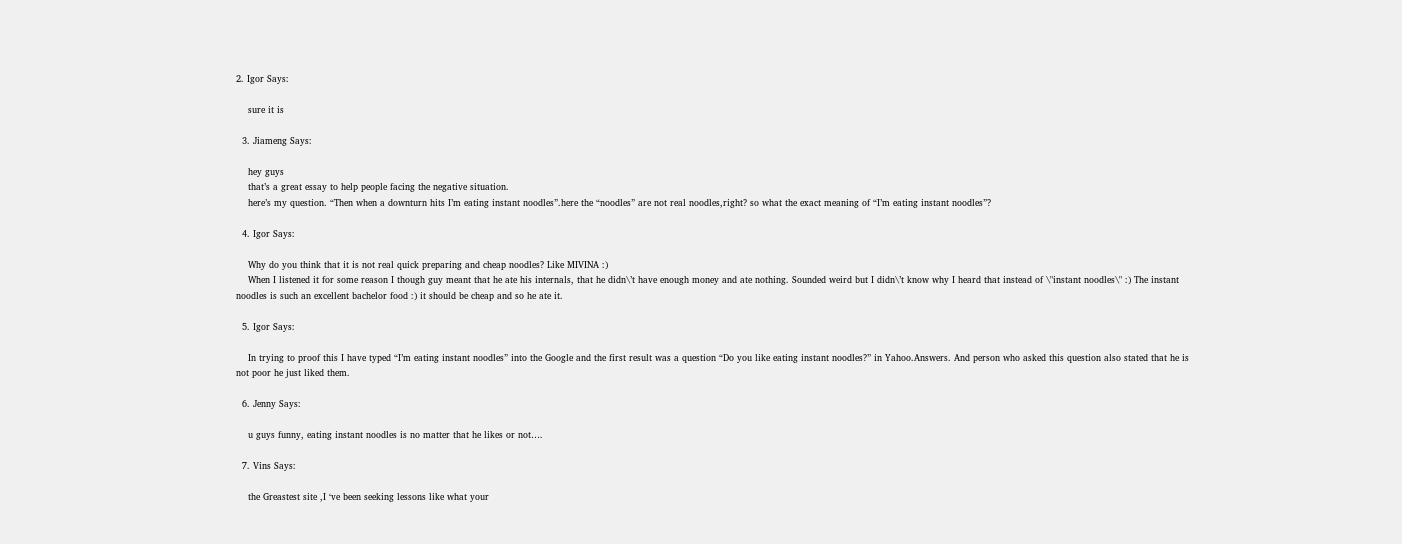2. Igor Says:

    sure it is

  3. Jiameng Says:

    hey guys
    that’s a great essay to help people facing the negative situation.
    here’s my question. “Then when a downturn hits I’m eating instant noodles”.here the “noodles” are not real noodles,right? so what the exact meaning of “I’m eating instant noodles”?

  4. Igor Says:

    Why do you think that it is not real quick preparing and cheap noodles? Like MIVINA :)
    When I listened it for some reason I though guy meant that he ate his internals, that he didn\’t have enough money and ate nothing. Sounded weird but I didn\’t know why I heard that instead of \"instant noodles\" :) The instant noodles is such an excellent bachelor food :) it should be cheap and so he ate it.

  5. Igor Says:

    In trying to proof this I have typed “I’m eating instant noodles” into the Google and the first result was a question “Do you like eating instant noodles?” in Yahoo.Answers. And person who asked this question also stated that he is not poor he just liked them.

  6. Jenny Says:

    u guys funny, eating instant noodles is no matter that he likes or not….

  7. Vins Says:

    the Greastest site ,I ‘ve been seeking lessons like what your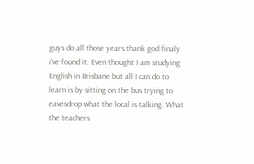guys do all those years.thank god finaly i’ve found it. Even thought I am studying English in Brisbane but all I can do to learn is by sitting on the bus trying to eavesdrop what the local is talking. What the teachers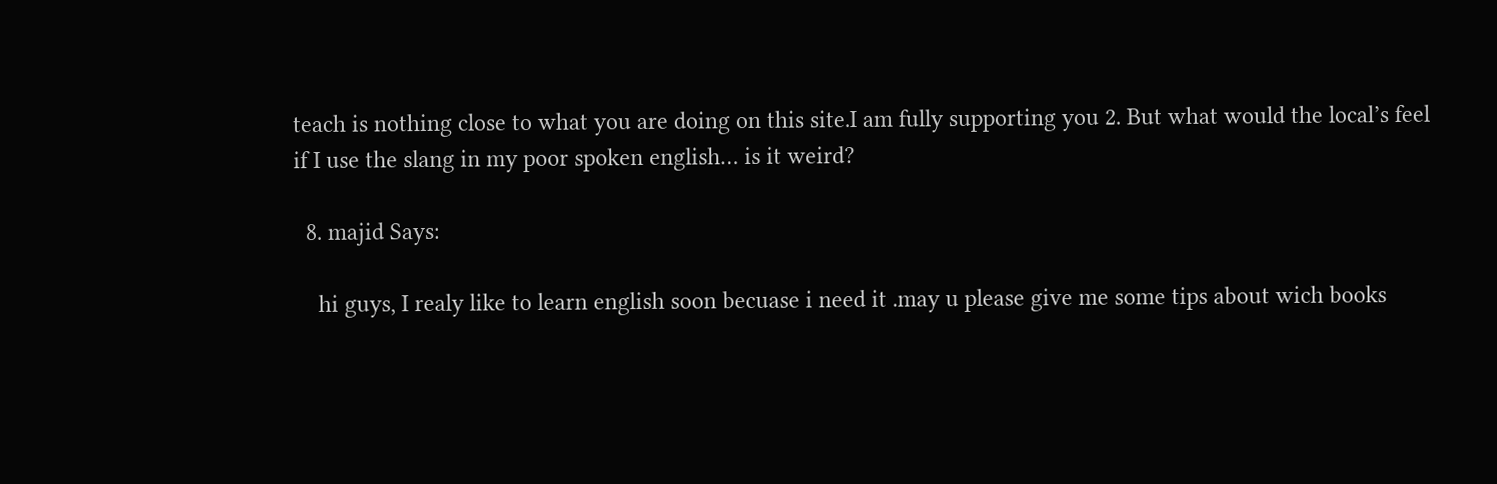teach is nothing close to what you are doing on this site.I am fully supporting you 2. But what would the local’s feel if I use the slang in my poor spoken english… is it weird?

  8. majid Says:

    hi guys, I realy like to learn english soon becuase i need it .may u please give me some tips about wich books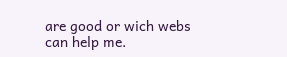are good or wich webs can help me.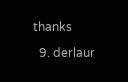thanks

  9. derlaur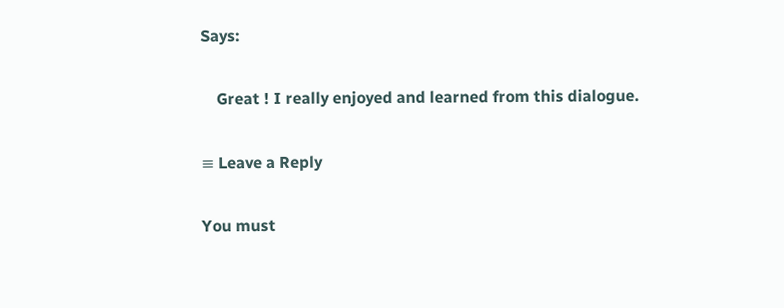Says:

    Great ! I really enjoyed and learned from this dialogue.

≡ Leave a Reply

You must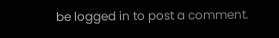be logged in to post a comment.